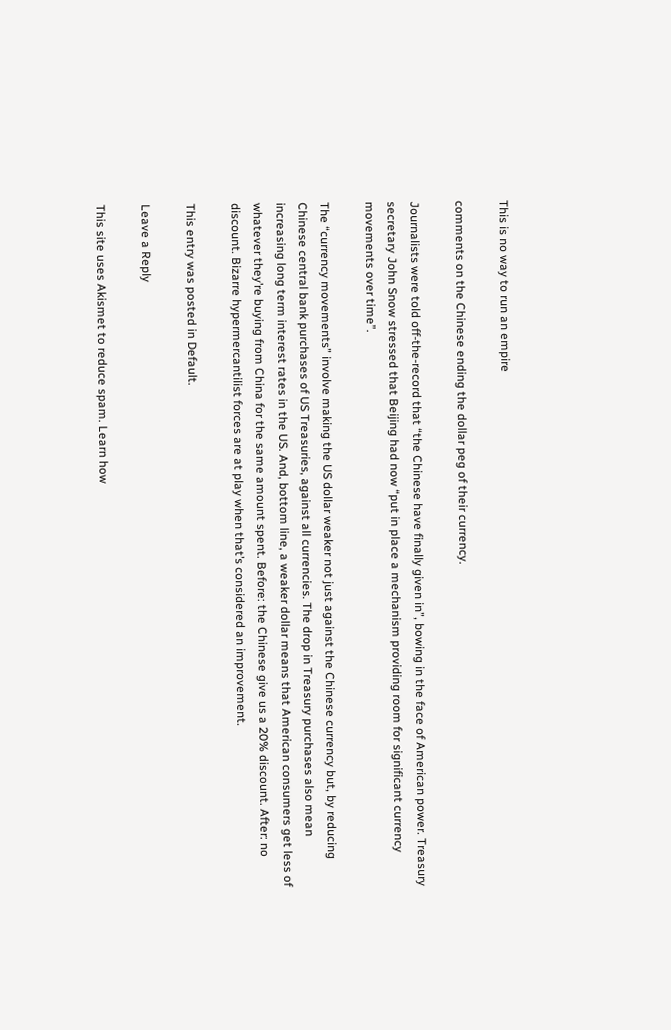This is no way to run an empire

comments on the Chinese ending the dollar peg of their currency.

Journalists were told off-the-record that “the Chinese have finally given in”, bowing in the face of American power. Treasury secretary John Snow stressed that Beijing had now “put in place a mechanism providing room for significant currency movements over time”.

The “currency movements” involve making the US dollar weaker not just against the Chinese currency but, by reducing Chinese central bank purchases of US Treasuries, against all currencies. The drop in Treasury purchases also mean increasing long term interest rates in the US. And, bottom line, a weaker dollar means that American consumers get less of whatever they’re buying from China for the same amount spent. Before: the Chinese give us a 20% discount. After: no discount. Bizarre hypermercantilist forces are at play when that’s considered an improvement.

This entry was posted in Default.

Leave a Reply

This site uses Akismet to reduce spam. Learn how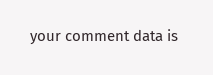your comment data is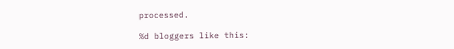processed.

%d bloggers like this: